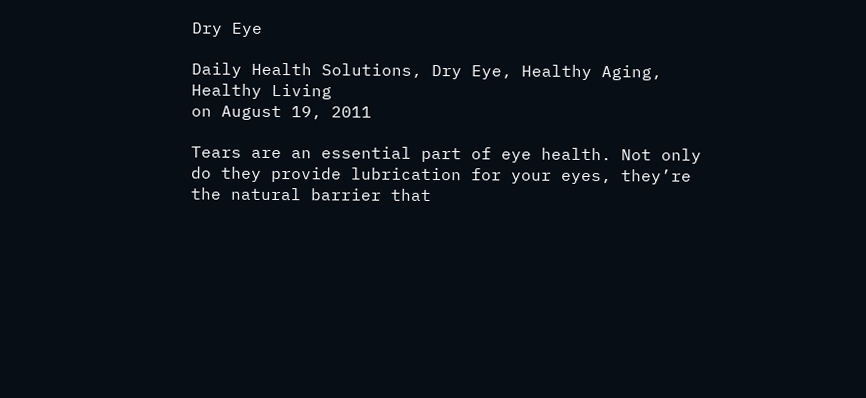Dry Eye

Daily Health Solutions, Dry Eye, Healthy Aging, Healthy Living
on August 19, 2011

Tears are an essential part of eye health. Not only do they provide lubrication for your eyes, they’re the natural barrier that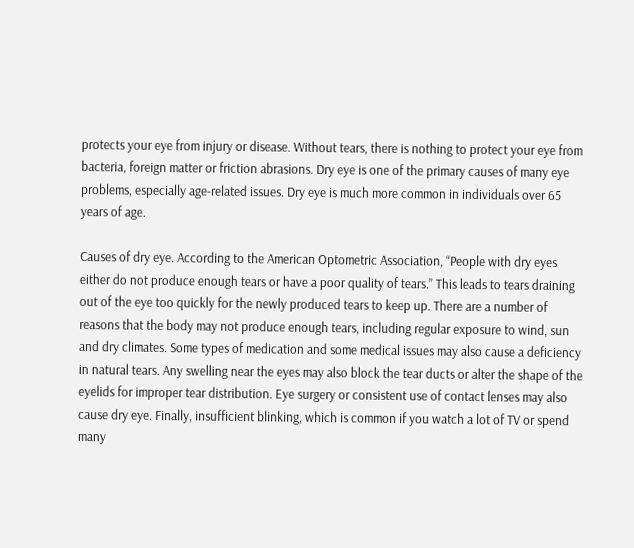protects your eye from injury or disease. Without tears, there is nothing to protect your eye from bacteria, foreign matter or friction abrasions. Dry eye is one of the primary causes of many eye problems, especially age-related issues. Dry eye is much more common in individuals over 65 years of age.

Causes of dry eye. According to the American Optometric Association, “People with dry eyes either do not produce enough tears or have a poor quality of tears.” This leads to tears draining out of the eye too quickly for the newly produced tears to keep up. There are a number of reasons that the body may not produce enough tears, including regular exposure to wind, sun and dry climates. Some types of medication and some medical issues may also cause a deficiency in natural tears. Any swelling near the eyes may also block the tear ducts or alter the shape of the eyelids for improper tear distribution. Eye surgery or consistent use of contact lenses may also cause dry eye. Finally, insufficient blinking, which is common if you watch a lot of TV or spend many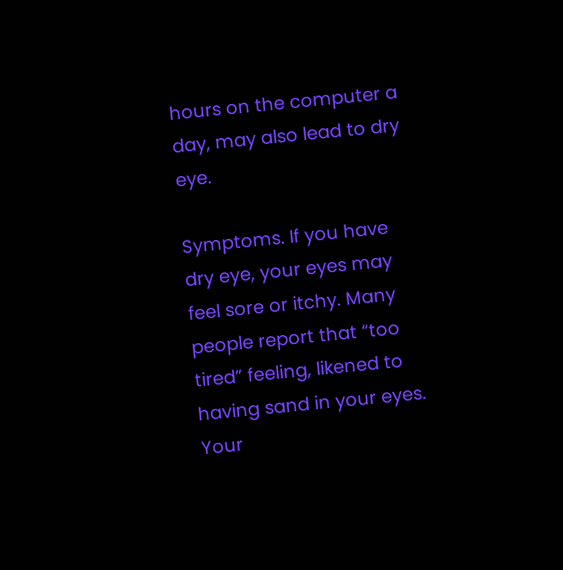hours on the computer a day, may also lead to dry eye.

Symptoms. If you have dry eye, your eyes may feel sore or itchy. Many people report that “too tired” feeling, likened to having sand in your eyes. Your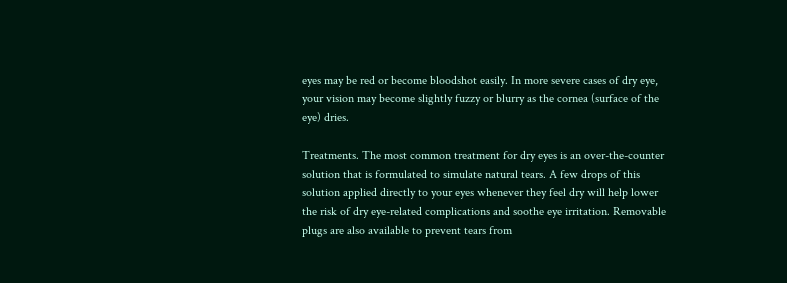eyes may be red or become bloodshot easily. In more severe cases of dry eye, your vision may become slightly fuzzy or blurry as the cornea (surface of the eye) dries.

Treatments. The most common treatment for dry eyes is an over-the-counter solution that is formulated to simulate natural tears. A few drops of this solution applied directly to your eyes whenever they feel dry will help lower the risk of dry eye-related complications and soothe eye irritation. Removable plugs are also available to prevent tears from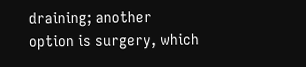draining; another option is surgery, which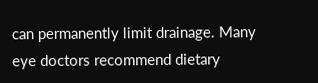can permanently limit drainage. Many eye doctors recommend dietary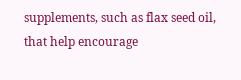supplements, such as flax seed oil, that help encourage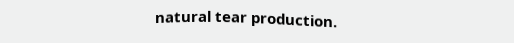natural tear production.